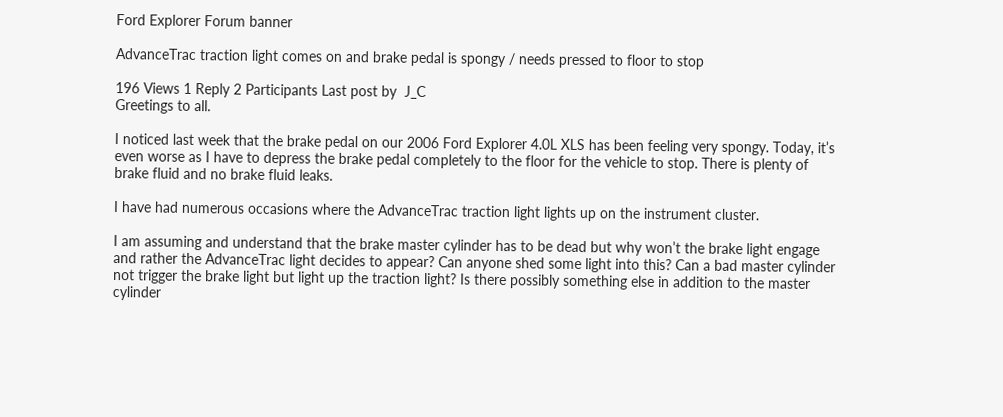Ford Explorer Forum banner

AdvanceTrac traction light comes on and brake pedal is spongy / needs pressed to floor to stop

196 Views 1 Reply 2 Participants Last post by  J_C
Greetings to all.

I noticed last week that the brake pedal on our 2006 Ford Explorer 4.0L XLS has been feeling very spongy. Today, it’s even worse as I have to depress the brake pedal completely to the floor for the vehicle to stop. There is plenty of brake fluid and no brake fluid leaks.

I have had numerous occasions where the AdvanceTrac traction light lights up on the instrument cluster.

I am assuming and understand that the brake master cylinder has to be dead but why won’t the brake light engage and rather the AdvanceTrac light decides to appear? Can anyone shed some light into this? Can a bad master cylinder not trigger the brake light but light up the traction light? Is there possibly something else in addition to the master cylinder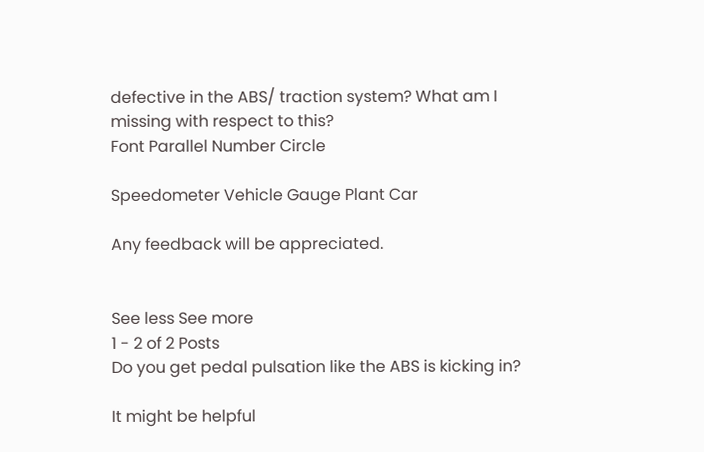defective in the ABS/ traction system? What am I missing with respect to this?
Font Parallel Number Circle

Speedometer Vehicle Gauge Plant Car

Any feedback will be appreciated.


See less See more
1 - 2 of 2 Posts
Do you get pedal pulsation like the ABS is kicking in?

It might be helpful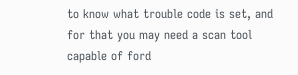to know what trouble code is set, and for that you may need a scan tool capable of ford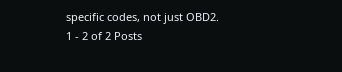specific codes, not just OBD2.
1 - 2 of 2 Posts